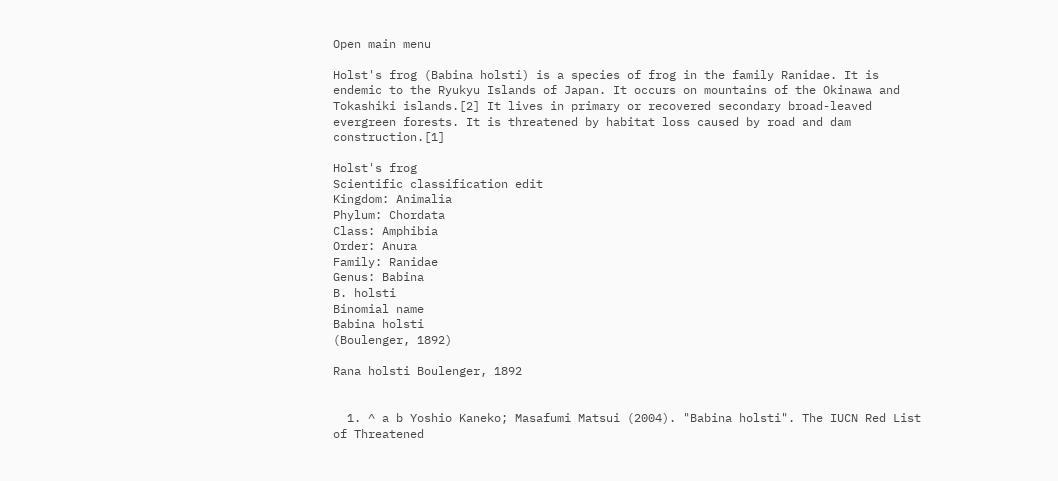Open main menu

Holst's frog (Babina holsti) is a species of frog in the family Ranidae. It is endemic to the Ryukyu Islands of Japan. It occurs on mountains of the Okinawa and Tokashiki islands.[2] It lives in primary or recovered secondary broad-leaved evergreen forests. It is threatened by habitat loss caused by road and dam construction.[1]

Holst's frog
Scientific classification edit
Kingdom: Animalia
Phylum: Chordata
Class: Amphibia
Order: Anura
Family: Ranidae
Genus: Babina
B. holsti
Binomial name
Babina holsti
(Boulenger, 1892)

Rana holsti Boulenger, 1892


  1. ^ a b Yoshio Kaneko; Masafumi Matsui (2004). "Babina holsti". The IUCN Red List of Threatened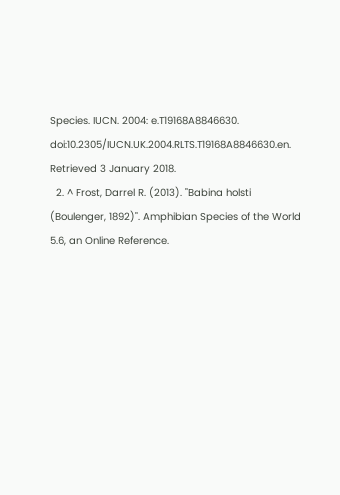Species. IUCN. 2004: e.T19168A8846630. doi:10.2305/IUCN.UK.2004.RLTS.T19168A8846630.en. Retrieved 3 January 2018.
  2. ^ Frost, Darrel R. (2013). "Babina holsti (Boulenger, 1892)". Amphibian Species of the World 5.6, an Online Reference.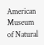American Museum of Natural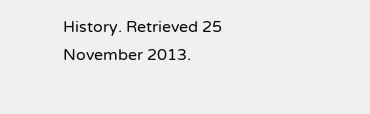History. Retrieved 25 November 2013.